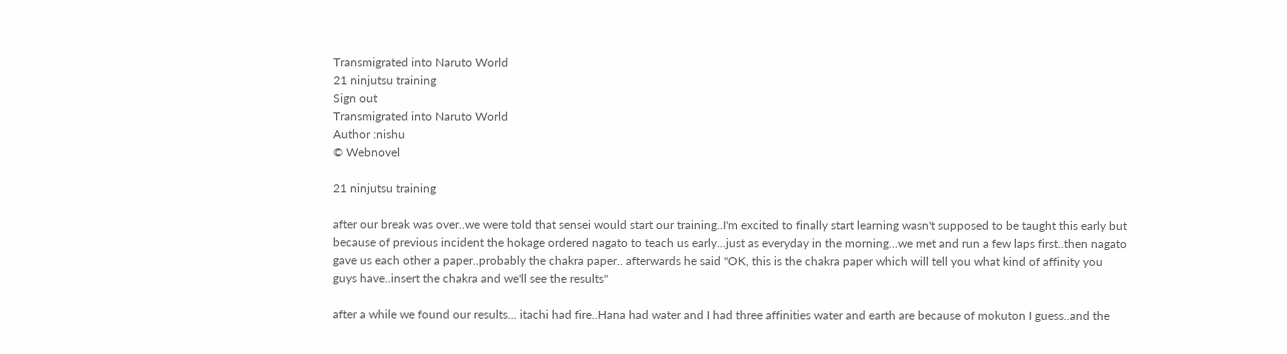Transmigrated into Naruto World
21 ninjutsu training
Sign out
Transmigrated into Naruto World
Author :nishu
© Webnovel

21 ninjutsu training

after our break was over..we were told that sensei would start our training..I'm excited to finally start learning wasn't supposed to be taught this early but because of previous incident the hokage ordered nagato to teach us early...just as everyday in the morning...we met and run a few laps first..then nagato gave us each other a paper..probably the chakra paper.. afterwards he said "OK, this is the chakra paper which will tell you what kind of affinity you guys have..insert the chakra and we'll see the results"

after a while we found our results... itachi had fire..Hana had water and I had three affinities water and earth are because of mokuton I guess..and the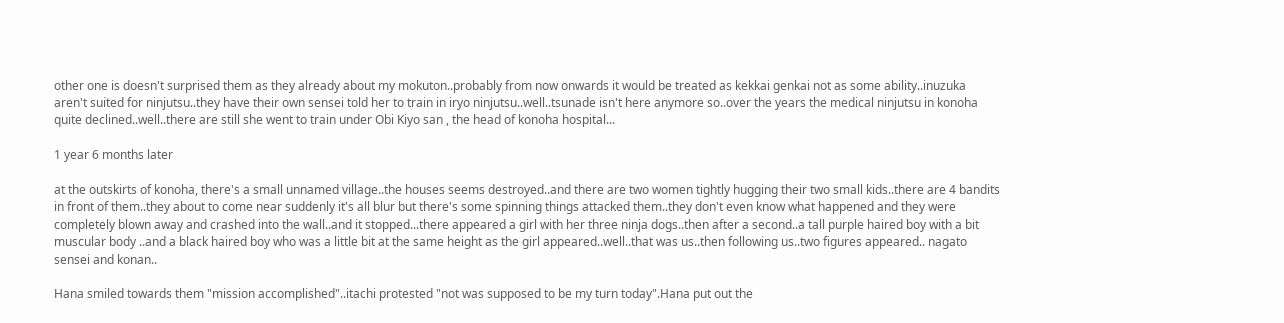other one is doesn't surprised them as they already about my mokuton..probably from now onwards it would be treated as kekkai genkai not as some ability..inuzuka aren't suited for ninjutsu..they have their own sensei told her to train in iryo ninjutsu..well..tsunade isn't here anymore so..over the years the medical ninjutsu in konoha quite declined..well..there are still she went to train under Obi Kiyo san , the head of konoha hospital...

1 year 6 months later

at the outskirts of konoha, there's a small unnamed village..the houses seems destroyed..and there are two women tightly hugging their two small kids..there are 4 bandits in front of them..they about to come near suddenly it's all blur but there's some spinning things attacked them..they don't even know what happened and they were completely blown away and crashed into the wall..and it stopped...there appeared a girl with her three ninja dogs..then after a second..a tall purple haired boy with a bit muscular body ..and a black haired boy who was a little bit at the same height as the girl appeared..well..that was us..then following us..two figures appeared.. nagato sensei and konan..

Hana smiled towards them "mission accomplished"..itachi protested "not was supposed to be my turn today".Hana put out the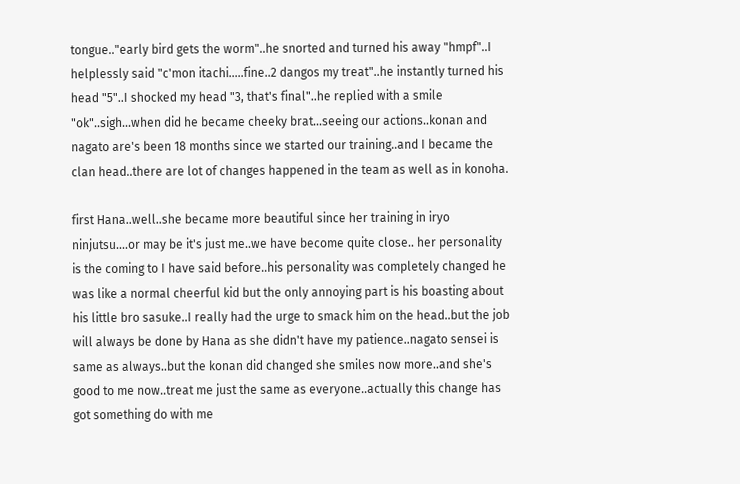tongue.."early bird gets the worm"..he snorted and turned his away "hmpf"..I helplessly said "c'mon itachi.....fine..2 dangos my treat"..he instantly turned his head "5"..I shocked my head "3, that's final"..he replied with a smile "ok"..sigh...when did he became cheeky brat...seeing our actions..konan and nagato are's been 18 months since we started our training..and I became the clan head..there are lot of changes happened in the team as well as in konoha.

first Hana..well..she became more beautiful since her training in iryo ninjutsu....or may be it's just me..we have become quite close.. her personality is the coming to I have said before..his personality was completely changed he was like a normal cheerful kid but the only annoying part is his boasting about his little bro sasuke..I really had the urge to smack him on the head..but the job will always be done by Hana as she didn't have my patience..nagato sensei is same as always..but the konan did changed she smiles now more..and she's good to me now..treat me just the same as everyone..actually this change has got something do with me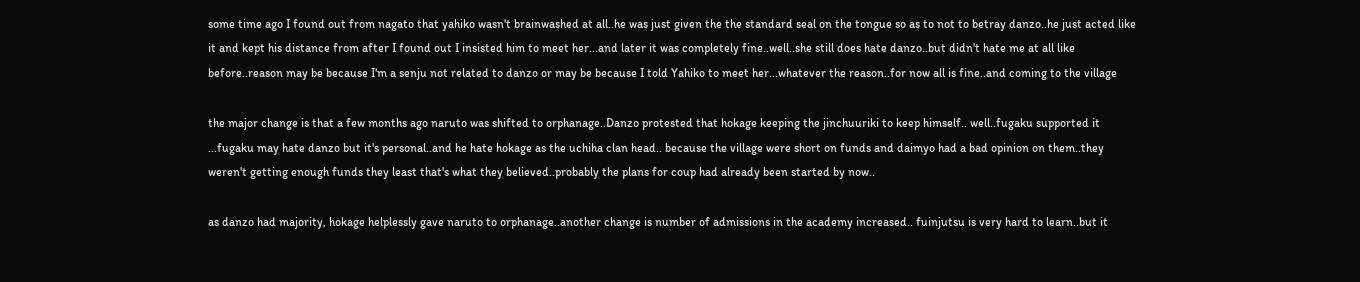some time ago I found out from nagato that yahiko wasn't brainwashed at all..he was just given the the standard seal on the tongue so as to not to betray danzo..he just acted like it and kept his distance from after I found out I insisted him to meet her...and later it was completely fine..well..she still does hate danzo..but didn't hate me at all like before..reason may be because I'm a senju not related to danzo or may be because I told Yahiko to meet her...whatever the reason..for now all is fine..and coming to the village

the major change is that a few months ago naruto was shifted to orphanage..Danzo protested that hokage keeping the jinchuuriki to keep himself.. well..fugaku supported it ...fugaku may hate danzo but it's personal..and he hate hokage as the uchiha clan head.. because the village were short on funds and daimyo had a bad opinion on them..they weren't getting enough funds they least that's what they believed..probably the plans for coup had already been started by now..

as danzo had majority, hokage helplessly gave naruto to orphanage..another change is number of admissions in the academy increased.. fuinjutsu is very hard to learn..but it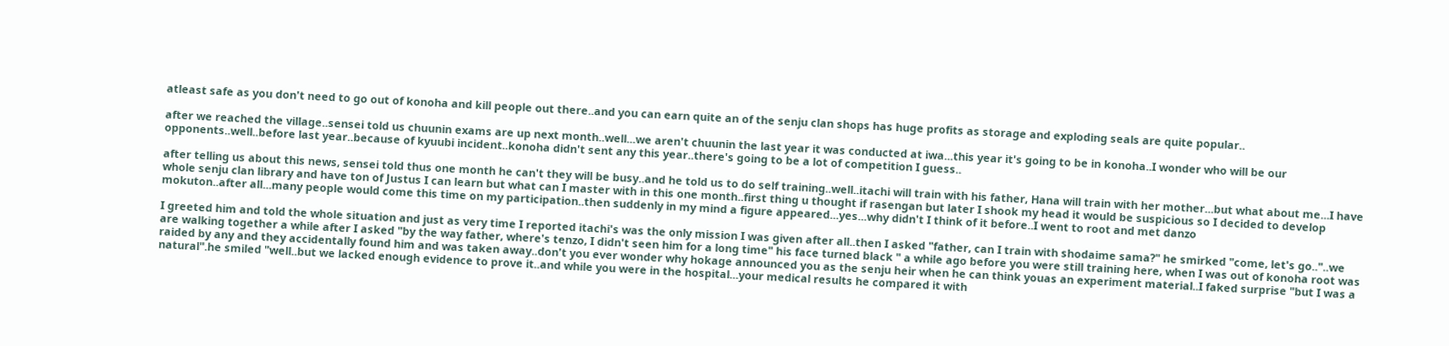atleast safe as you don't need to go out of konoha and kill people out there..and you can earn quite an of the senju clan shops has huge profits as storage and exploding seals are quite popular..

after we reached the village..sensei told us chuunin exams are up next month..well...we aren't chuunin the last year it was conducted at iwa...this year it's going to be in konoha..I wonder who will be our opponents..well..before last year..because of kyuubi incident..konoha didn't sent any this year..there's going to be a lot of competition I guess..

after telling us about this news, sensei told thus one month he can't they will be busy..and he told us to do self training..well..itachi will train with his father, Hana will train with her mother...but what about me...I have whole senju clan library and have ton of Justus I can learn but what can I master with in this one month..first thing u thought if rasengan but later I shook my head it would be suspicious so I decided to develop mokuton..after all...many people would come this time on my participation..then suddenly in my mind a figure appeared...yes...why didn't I think of it before..I went to root and met danzo

I greeted him and told the whole situation and just as very time I reported itachi's was the only mission I was given after all..then I asked "father, can I train with shodaime sama?" he smirked "come, let's go.."..we are walking together a while after I asked "by the way father, where's tenzo, I didn't seen him for a long time" his face turned black " a while ago before you were still training here, when I was out of konoha root was raided by any and they accidentally found him and was taken away..don't you ever wonder why hokage announced you as the senju heir when he can think youas an experiment material..I faked surprise "but I was a natural".he smiled "well..but we lacked enough evidence to prove it..and while you were in the hospital...your medical results he compared it with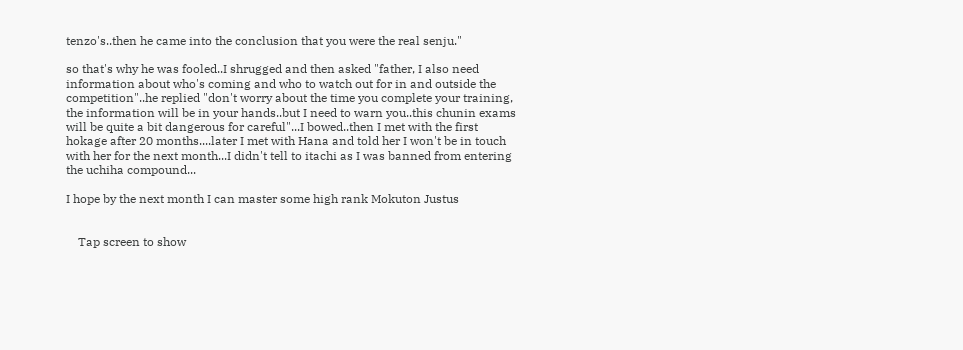tenzo's..then he came into the conclusion that you were the real senju."

so that's why he was fooled..I shrugged and then asked "father, I also need information about who's coming and who to watch out for in and outside the competition"..he replied "don't worry about the time you complete your training, the information will be in your hands..but I need to warn you..this chunin exams will be quite a bit dangerous for careful"...I bowed..then I met with the first hokage after 20 months....later I met with Hana and told her I won't be in touch with her for the next month...I didn't tell to itachi as I was banned from entering the uchiha compound...

I hope by the next month I can master some high rank Mokuton Justus


    Tap screen to show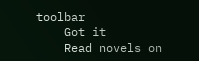toolbar
    Got it
    Read novels on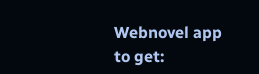Webnovel app to get: